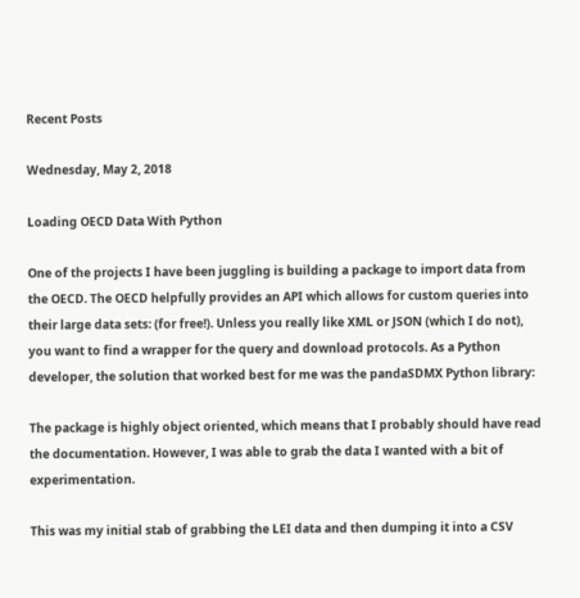Recent Posts

Wednesday, May 2, 2018

Loading OECD Data With Python

One of the projects I have been juggling is building a package to import data from the OECD. The OECD helpfully provides an API which allows for custom queries into their large data sets: (for free!). Unless you really like XML or JSON (which I do not), you want to find a wrapper for the query and download protocols. As a Python developer, the solution that worked best for me was the pandaSDMX Python library:

The package is highly object oriented, which means that I probably should have read the documentation. However, I was able to grab the data I wanted with a bit of experimentation.

This was my initial stab of grabbing the LEI data and then dumping it into a CSV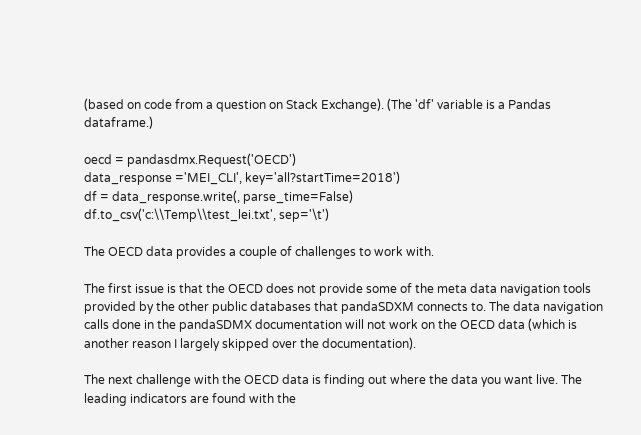(based on code from a question on Stack Exchange). (The 'df' variable is a Pandas dataframe.)

oecd = pandasdmx.Request('OECD')
data_response ='MEI_CLI', key='all?startTime=2018')
df = data_response.write(, parse_time=False)
df.to_csv('c:\\Temp\\test_lei.txt', sep='\t')

The OECD data provides a couple of challenges to work with.

The first issue is that the OECD does not provide some of the meta data navigation tools provided by the other public databases that pandaSDXM connects to. The data navigation calls done in the pandaSDMX documentation will not work on the OECD data (which is another reason I largely skipped over the documentation).

The next challenge with the OECD data is finding out where the data you want live. The leading indicators are found with the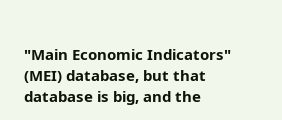"Main Economic Indicators" (MEI) database, but that database is big, and the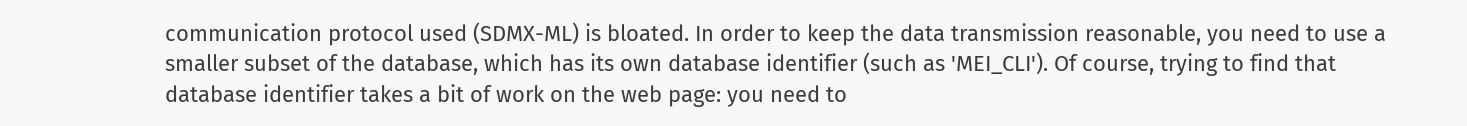communication protocol used (SDMX-ML) is bloated. In order to keep the data transmission reasonable, you need to use a smaller subset of the database, which has its own database identifier (such as 'MEI_CLI'). Of course, trying to find that database identifier takes a bit of work on the web page: you need to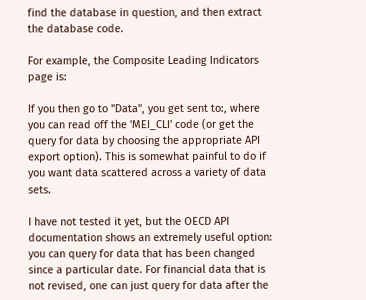find the database in question, and then extract the database code.

For example, the Composite Leading Indicators page is:

If you then go to "Data", you get sent to:, where you can read off the 'MEI_CLI' code (or get the query for data by choosing the appropriate API export option). This is somewhat painful to do if you want data scattered across a variety of data sets.

I have not tested it yet, but the OECD API documentation shows an extremely useful option: you can query for data that has been changed since a particular date. For financial data that is not revised, one can just query for data after the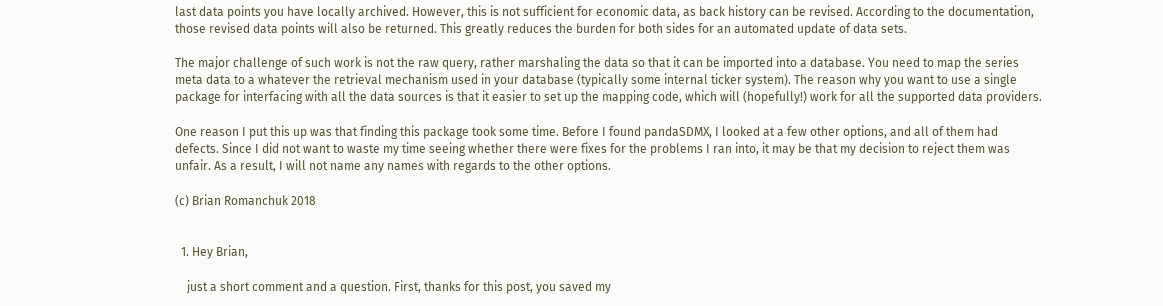last data points you have locally archived. However, this is not sufficient for economic data, as back history can be revised. According to the documentation, those revised data points will also be returned. This greatly reduces the burden for both sides for an automated update of data sets.

The major challenge of such work is not the raw query, rather marshaling the data so that it can be imported into a database. You need to map the series meta data to a whatever the retrieval mechanism used in your database (typically some internal ticker system). The reason why you want to use a single package for interfacing with all the data sources is that it easier to set up the mapping code, which will (hopefully!) work for all the supported data providers.

One reason I put this up was that finding this package took some time. Before I found pandaSDMX, I looked at a few other options, and all of them had defects. Since I did not want to waste my time seeing whether there were fixes for the problems I ran into, it may be that my decision to reject them was unfair. As a result, I will not name any names with regards to the other options.

(c) Brian Romanchuk 2018


  1. Hey Brian,

    just a short comment and a question. First, thanks for this post, you saved my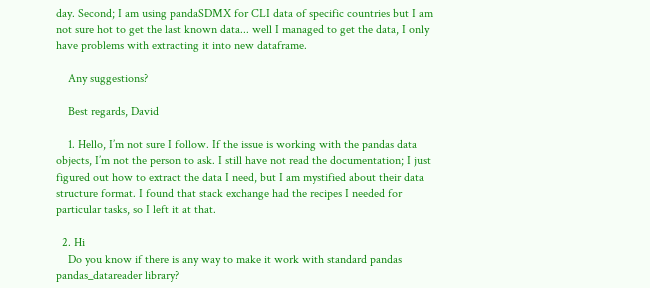day. Second; I am using pandaSDMX for CLI data of specific countries but I am not sure hot to get the last known data... well I managed to get the data, I only have problems with extracting it into new dataframe.

    Any suggestions?

    Best regards, David

    1. Hello, I’m not sure I follow. If the issue is working with the pandas data objects, I’m not the person to ask. I still have not read the documentation; I just figured out how to extract the data I need, but I am mystified about their data structure format. I found that stack exchange had the recipes I needed for particular tasks, so I left it at that.

  2. Hi
    Do you know if there is any way to make it work with standard pandas pandas_datareader library?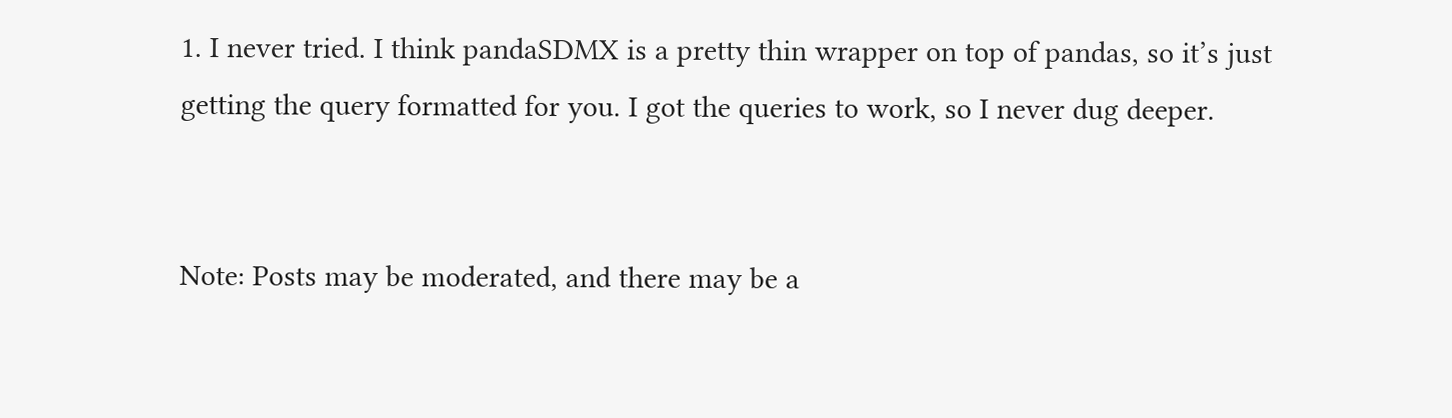1. I never tried. I think pandaSDMX is a pretty thin wrapper on top of pandas, so it’s just getting the query formatted for you. I got the queries to work, so I never dug deeper.


Note: Posts may be moderated, and there may be a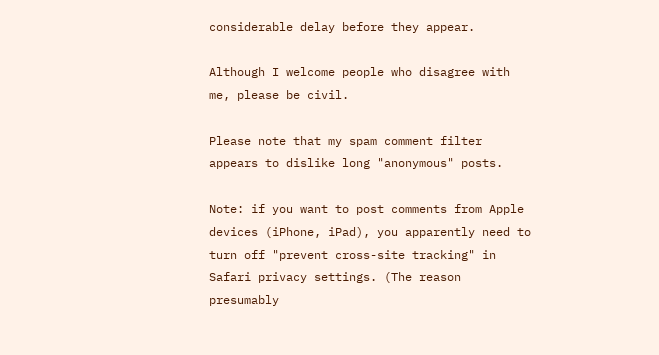considerable delay before they appear.

Although I welcome people who disagree with me, please be civil.

Please note that my spam comment filter appears to dislike long "anonymous" posts.

Note: if you want to post comments from Apple devices (iPhone, iPad), you apparently need to turn off "prevent cross-site tracking" in Safari privacy settings. (The reason presumably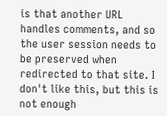is that another URL handles comments, and so the user session needs to be preserved when redirected to that site. I don't like this, but this is not enough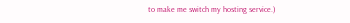to make me switch my hosting service.)